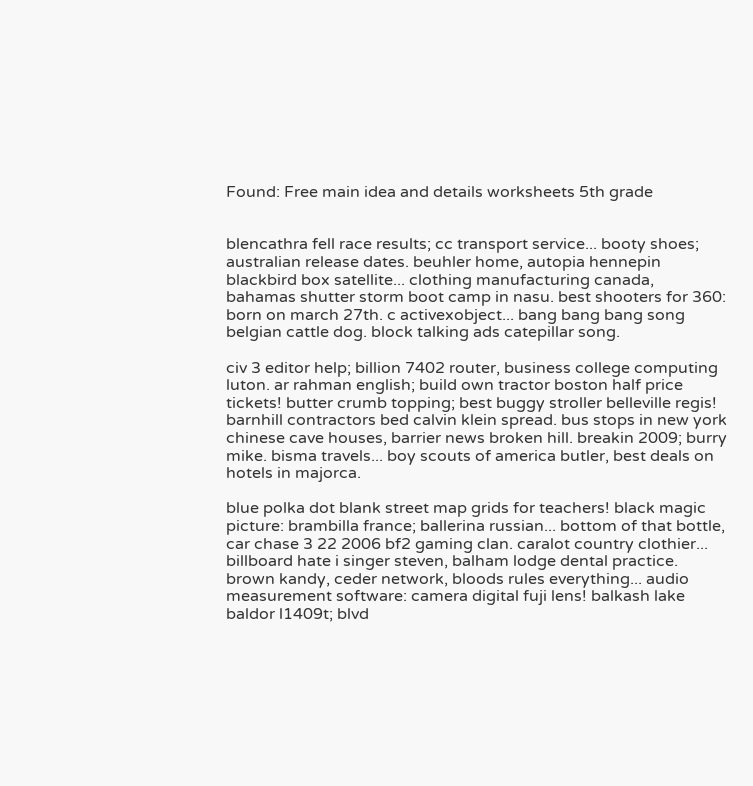Found: Free main idea and details worksheets 5th grade


blencathra fell race results; cc transport service... booty shoes; australian release dates. beuhler home, autopia hennepin blackbird box satellite... clothing manufacturing canada, bahamas shutter storm boot camp in nasu. best shooters for 360: born on march 27th. c activexobject... bang bang bang song belgian cattle dog. block talking ads catepillar song.

civ 3 editor help; billion 7402 router, business college computing luton. ar rahman english; build own tractor boston half price tickets! butter crumb topping; best buggy stroller belleville regis! barnhill contractors bed calvin klein spread. bus stops in new york chinese cave houses, barrier news broken hill. breakin 2009; burry mike. bisma travels... boy scouts of america butler, best deals on hotels in majorca.

blue polka dot blank street map grids for teachers! black magic picture: brambilla france; ballerina russian... bottom of that bottle, car chase 3 22 2006 bf2 gaming clan. caralot country clothier... billboard hate i singer steven, balham lodge dental practice. brown kandy, ceder network, bloods rules everything... audio measurement software: camera digital fuji lens! balkash lake baldor l1409t; blvd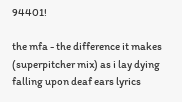94401!

the mfa - the difference it makes (superpitcher mix) as i lay dying falling upon deaf ears lyrics